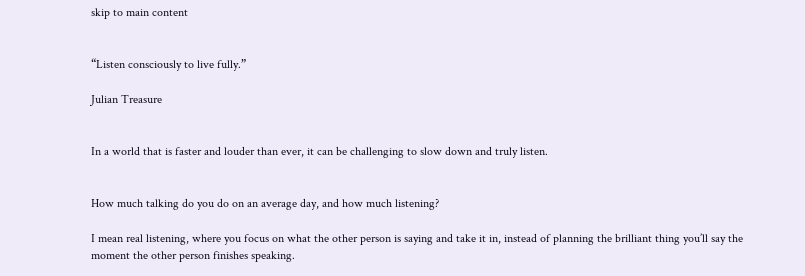skip to main content


“Listen consciously to live fully.”

Julian Treasure


In a world that is faster and louder than ever, it can be challenging to slow down and truly listen.


How much talking do you do on an average day, and how much listening?

I mean real listening, where you focus on what the other person is saying and take it in, instead of planning the brilliant thing you’ll say the moment the other person finishes speaking.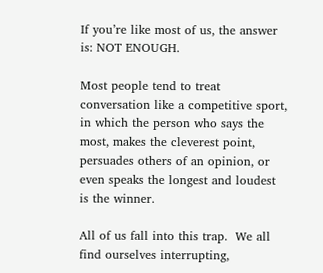If you’re like most of us, the answer is: NOT ENOUGH.

Most people tend to treat conversation like a competitive sport, in which the person who says the most, makes the cleverest point, persuades others of an opinion, or even speaks the longest and loudest is the winner.

All of us fall into this trap.  We all find ourselves interrupting,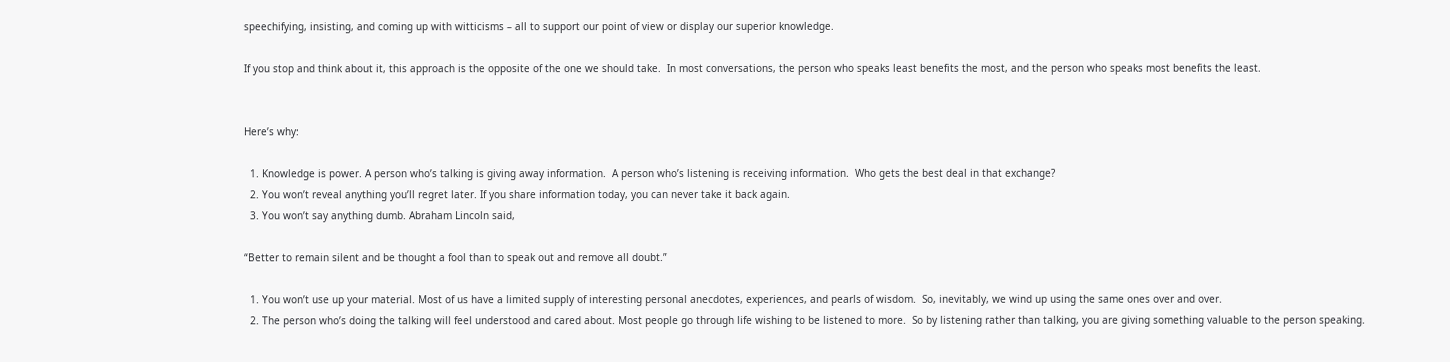speechifying, insisting, and coming up with witticisms – all to support our point of view or display our superior knowledge.

If you stop and think about it, this approach is the opposite of the one we should take.  In most conversations, the person who speaks least benefits the most, and the person who speaks most benefits the least.


Here’s why:

  1. Knowledge is power. A person who’s talking is giving away information.  A person who’s listening is receiving information.  Who gets the best deal in that exchange?
  2. You won’t reveal anything you’ll regret later. If you share information today, you can never take it back again.
  3. You won’t say anything dumb. Abraham Lincoln said,

“Better to remain silent and be thought a fool than to speak out and remove all doubt.”

  1. You won’t use up your material. Most of us have a limited supply of interesting personal anecdotes, experiences, and pearls of wisdom.  So, inevitably, we wind up using the same ones over and over.
  2. The person who’s doing the talking will feel understood and cared about. Most people go through life wishing to be listened to more.  So by listening rather than talking, you are giving something valuable to the person speaking.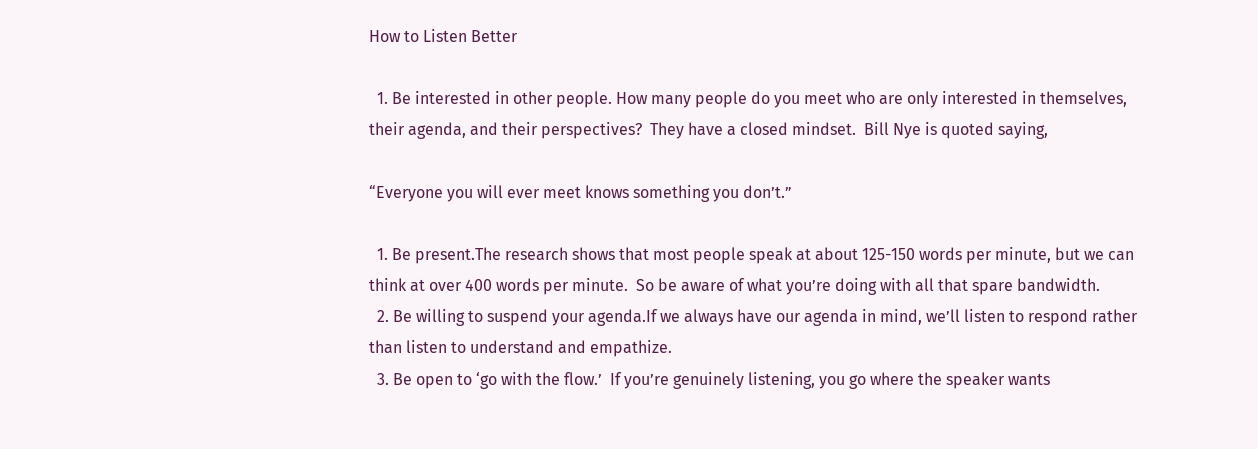How to Listen Better

  1. Be interested in other people. How many people do you meet who are only interested in themselves, their agenda, and their perspectives?  They have a closed mindset.  Bill Nye is quoted saying,

“Everyone you will ever meet knows something you don’t.”

  1. Be present.The research shows that most people speak at about 125-150 words per minute, but we can think at over 400 words per minute.  So be aware of what you’re doing with all that spare bandwidth.
  2. Be willing to suspend your agenda.If we always have our agenda in mind, we’ll listen to respond rather than listen to understand and empathize.
  3. Be open to ‘go with the flow.’  If you’re genuinely listening, you go where the speaker wants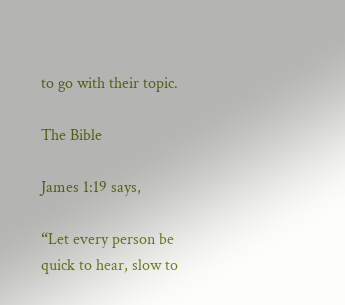to go with their topic.

The Bible

James 1:19 says,

“Let every person be quick to hear, slow to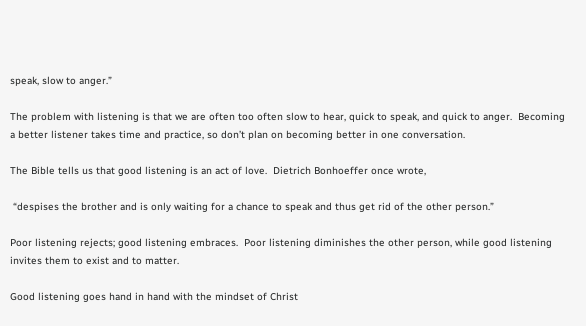speak, slow to anger.”

The problem with listening is that we are often too often slow to hear, quick to speak, and quick to anger.  Becoming a better listener takes time and practice, so don’t plan on becoming better in one conversation.

The Bible tells us that good listening is an act of love.  Dietrich Bonhoeffer once wrote,

 “despises the brother and is only waiting for a chance to speak and thus get rid of the other person.”

Poor listening rejects; good listening embraces.  Poor listening diminishes the other person, while good listening invites them to exist and to matter.

Good listening goes hand in hand with the mindset of Christ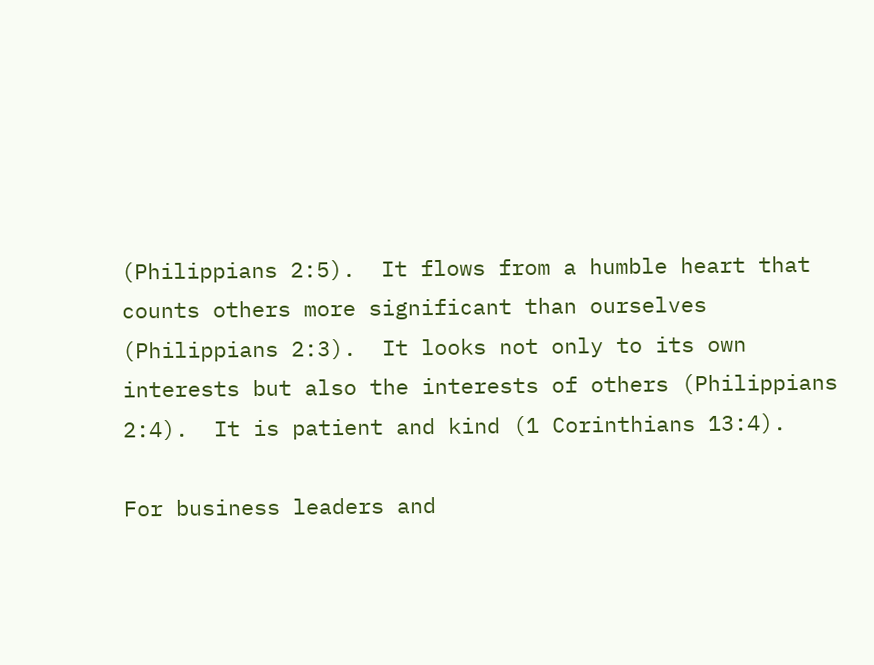(Philippians 2:5).  It flows from a humble heart that counts others more significant than ourselves (Philippians 2:3).  It looks not only to its own interests but also the interests of others (Philippians 2:4).  It is patient and kind (1 Corinthians 13:4).

For business leaders and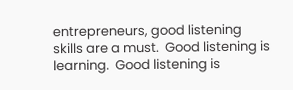entrepreneurs, good listening skills are a must.  Good listening is learning.  Good listening is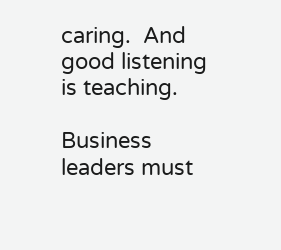caring.  And good listening is teaching.

Business leaders must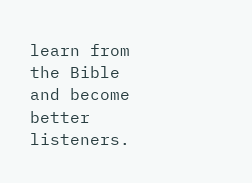learn from the Bible and become better listeners.